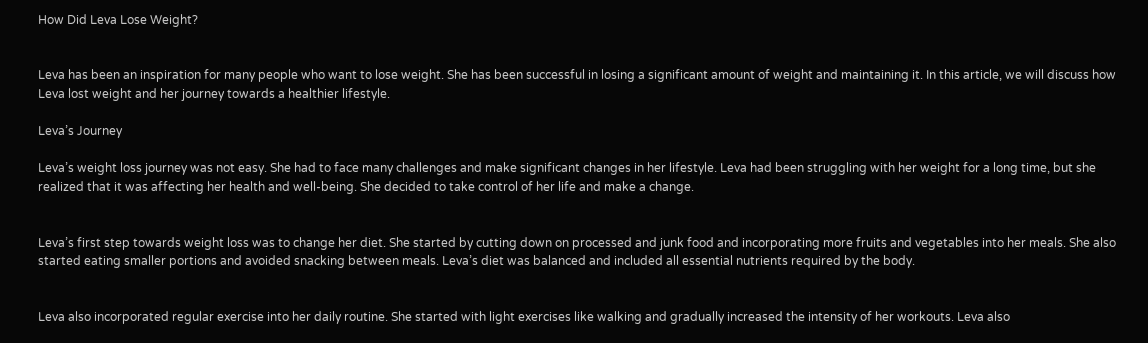How Did Leva Lose Weight?


Leva has been an inspiration for many people who want to lose weight. She has been successful in losing a significant amount of weight and maintaining it. In this article, we will discuss how Leva lost weight and her journey towards a healthier lifestyle.

Leva’s Journey

Leva’s weight loss journey was not easy. She had to face many challenges and make significant changes in her lifestyle. Leva had been struggling with her weight for a long time, but she realized that it was affecting her health and well-being. She decided to take control of her life and make a change.


Leva’s first step towards weight loss was to change her diet. She started by cutting down on processed and junk food and incorporating more fruits and vegetables into her meals. She also started eating smaller portions and avoided snacking between meals. Leva’s diet was balanced and included all essential nutrients required by the body.


Leva also incorporated regular exercise into her daily routine. She started with light exercises like walking and gradually increased the intensity of her workouts. Leva also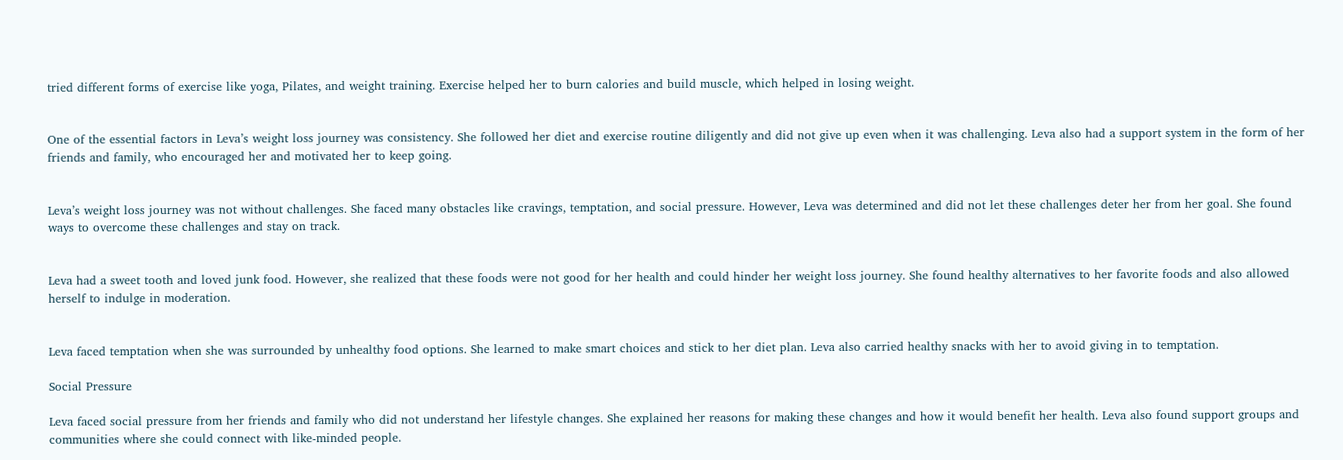tried different forms of exercise like yoga, Pilates, and weight training. Exercise helped her to burn calories and build muscle, which helped in losing weight.


One of the essential factors in Leva’s weight loss journey was consistency. She followed her diet and exercise routine diligently and did not give up even when it was challenging. Leva also had a support system in the form of her friends and family, who encouraged her and motivated her to keep going.


Leva’s weight loss journey was not without challenges. She faced many obstacles like cravings, temptation, and social pressure. However, Leva was determined and did not let these challenges deter her from her goal. She found ways to overcome these challenges and stay on track.


Leva had a sweet tooth and loved junk food. However, she realized that these foods were not good for her health and could hinder her weight loss journey. She found healthy alternatives to her favorite foods and also allowed herself to indulge in moderation.


Leva faced temptation when she was surrounded by unhealthy food options. She learned to make smart choices and stick to her diet plan. Leva also carried healthy snacks with her to avoid giving in to temptation.

Social Pressure

Leva faced social pressure from her friends and family who did not understand her lifestyle changes. She explained her reasons for making these changes and how it would benefit her health. Leva also found support groups and communities where she could connect with like-minded people.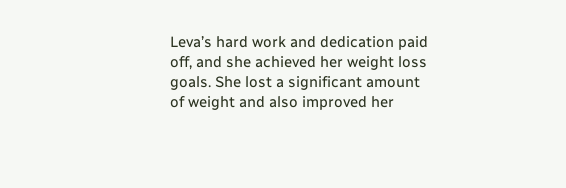Leva’s hard work and dedication paid off, and she achieved her weight loss goals. She lost a significant amount of weight and also improved her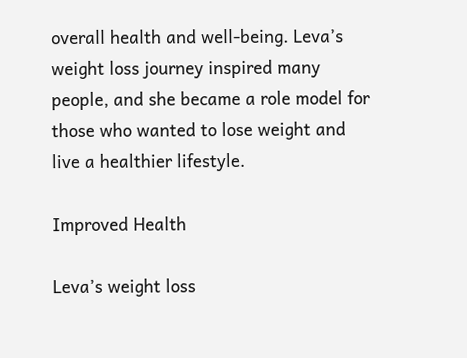overall health and well-being. Leva’s weight loss journey inspired many people, and she became a role model for those who wanted to lose weight and live a healthier lifestyle.

Improved Health

Leva’s weight loss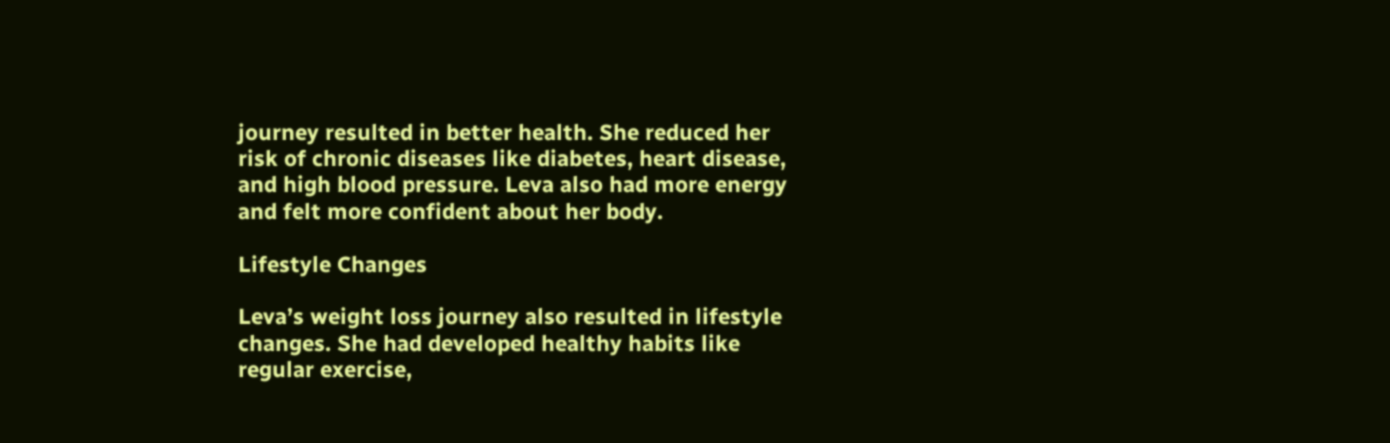journey resulted in better health. She reduced her risk of chronic diseases like diabetes, heart disease, and high blood pressure. Leva also had more energy and felt more confident about her body.

Lifestyle Changes

Leva’s weight loss journey also resulted in lifestyle changes. She had developed healthy habits like regular exercise,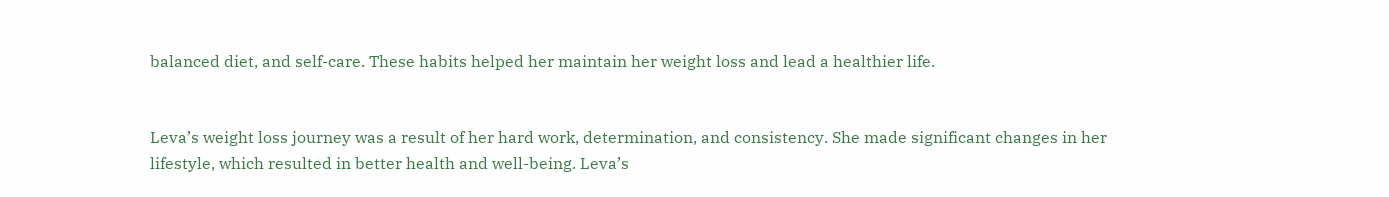balanced diet, and self-care. These habits helped her maintain her weight loss and lead a healthier life.


Leva’s weight loss journey was a result of her hard work, determination, and consistency. She made significant changes in her lifestyle, which resulted in better health and well-being. Leva’s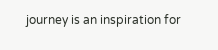journey is an inspiration for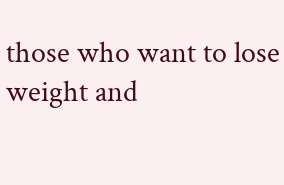those who want to lose weight and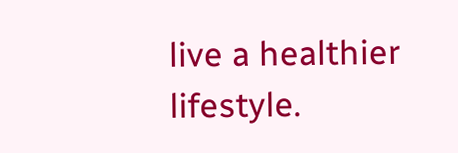live a healthier lifestyle.